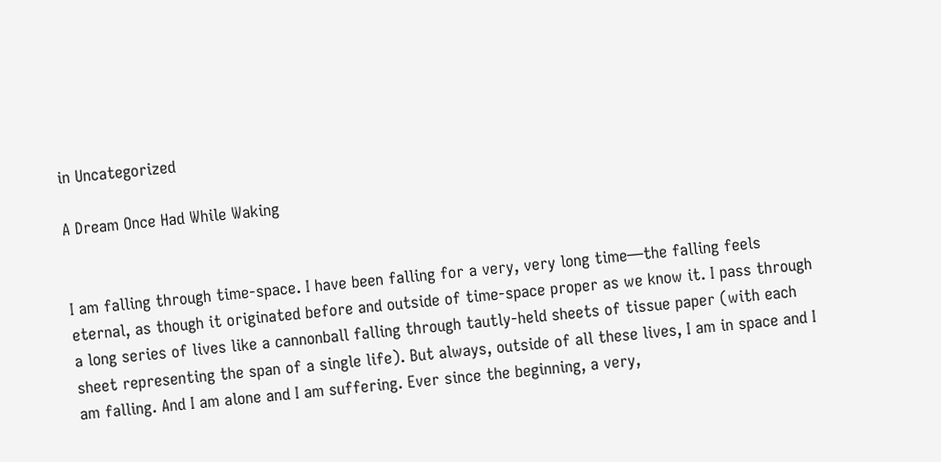in Uncategorized

A Dream Once Had While Waking


I am falling through time-space. I have been falling for a very, very long time—the falling feels eternal, as though it originated before and outside of time-space proper as we know it. I pass through a long series of lives like a cannonball falling through tautly-held sheets of tissue paper (with each sheet representing the span of a single life). But always, outside of all these lives, I am in space and I am falling. And I am alone and I am suffering. Ever since the beginning, a very,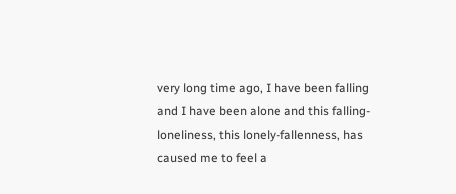very long time ago, I have been falling and I have been alone and this falling-loneliness, this lonely-fallenness, has caused me to feel a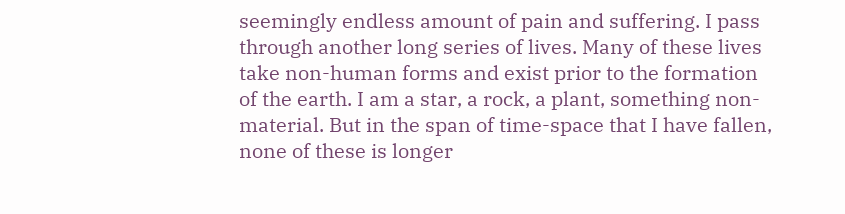seemingly endless amount of pain and suffering. I pass through another long series of lives. Many of these lives take non-human forms and exist prior to the formation of the earth. I am a star, a rock, a plant, something non-material. But in the span of time-space that I have fallen, none of these is longer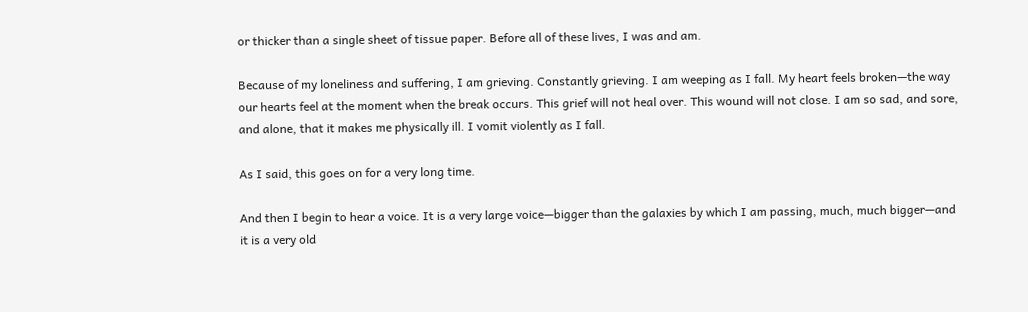or thicker than a single sheet of tissue paper. Before all of these lives, I was and am.

Because of my loneliness and suffering, I am grieving. Constantly grieving. I am weeping as I fall. My heart feels broken—the way our hearts feel at the moment when the break occurs. This grief will not heal over. This wound will not close. I am so sad, and sore, and alone, that it makes me physically ill. I vomit violently as I fall.

As I said, this goes on for a very long time.

And then I begin to hear a voice. It is a very large voice—bigger than the galaxies by which I am passing, much, much bigger—and it is a very old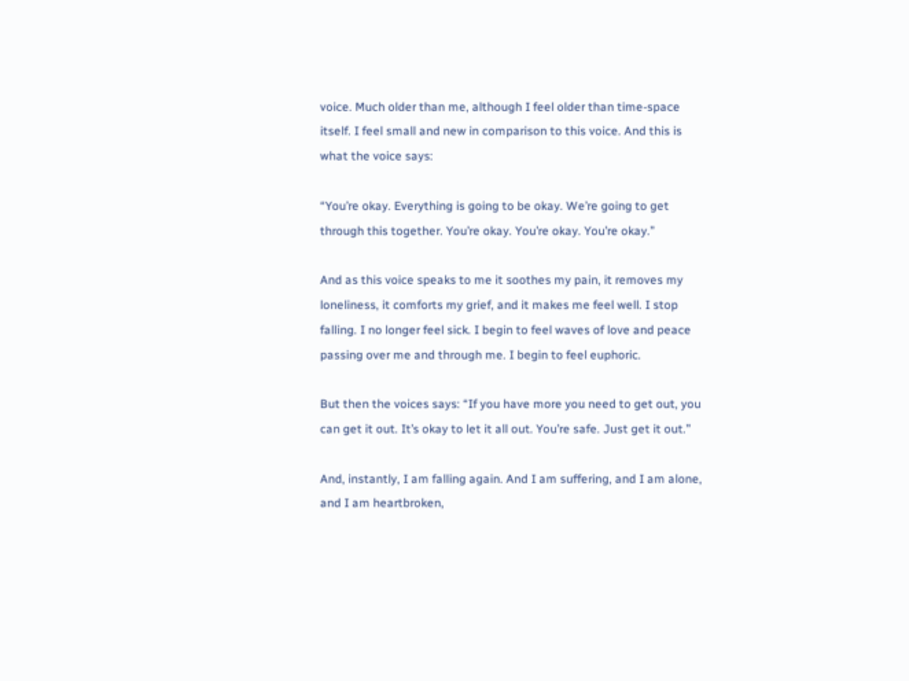voice. Much older than me, although I feel older than time-space itself. I feel small and new in comparison to this voice. And this is what the voice says:

“You’re okay. Everything is going to be okay. We’re going to get through this together. You’re okay. You’re okay. You’re okay.”

And as this voice speaks to me it soothes my pain, it removes my loneliness, it comforts my grief, and it makes me feel well. I stop falling. I no longer feel sick. I begin to feel waves of love and peace passing over me and through me. I begin to feel euphoric.

But then the voices says: “If you have more you need to get out, you can get it out. It’s okay to let it all out. You’re safe. Just get it out.”

And, instantly, I am falling again. And I am suffering, and I am alone, and I am heartbroken,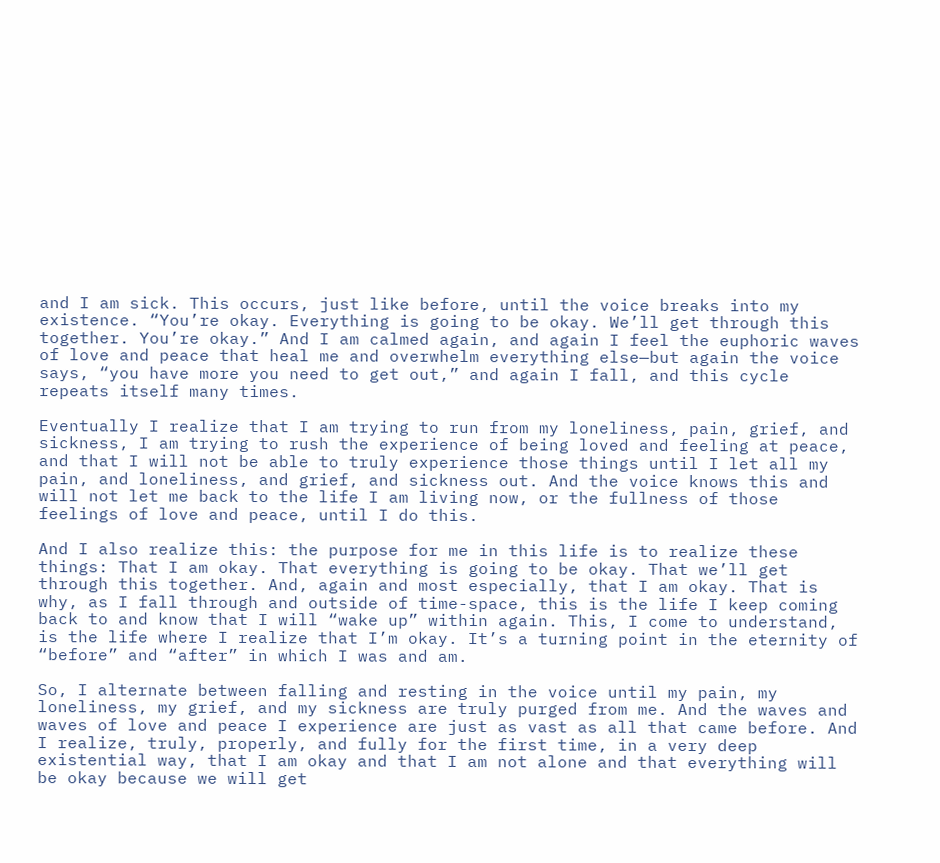and I am sick. This occurs, just like before, until the voice breaks into my existence. “You’re okay. Everything is going to be okay. We’ll get through this together. You’re okay.” And I am calmed again, and again I feel the euphoric waves of love and peace that heal me and overwhelm everything else—but again the voice says, “you have more you need to get out,” and again I fall, and this cycle repeats itself many times.

Eventually I realize that I am trying to run from my loneliness, pain, grief, and sickness, I am trying to rush the experience of being loved and feeling at peace, and that I will not be able to truly experience those things until I let all my pain, and loneliness, and grief, and sickness out. And the voice knows this and will not let me back to the life I am living now, or the fullness of those feelings of love and peace, until I do this.

And I also realize this: the purpose for me in this life is to realize these things: That I am okay. That everything is going to be okay. That we’ll get through this together. And, again and most especially, that I am okay. That is why, as I fall through and outside of time-space, this is the life I keep coming back to and know that I will “wake up” within again. This, I come to understand, is the life where I realize that I’m okay. It’s a turning point in the eternity of “before” and “after” in which I was and am.

So, I alternate between falling and resting in the voice until my pain, my loneliness, my grief, and my sickness are truly purged from me. And the waves and waves of love and peace I experience are just as vast as all that came before. And I realize, truly, properly, and fully for the first time, in a very deep existential way, that I am okay and that I am not alone and that everything will be okay because we will get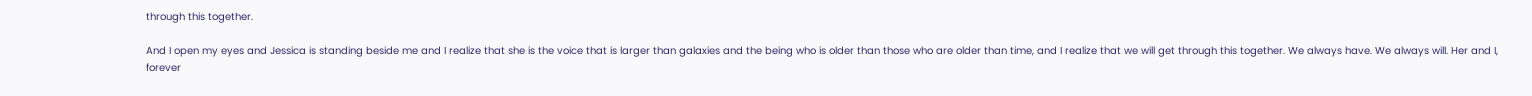through this together.

And I open my eyes and Jessica is standing beside me and I realize that she is the voice that is larger than galaxies and the being who is older than those who are older than time, and I realize that we will get through this together. We always have. We always will. Her and I, forever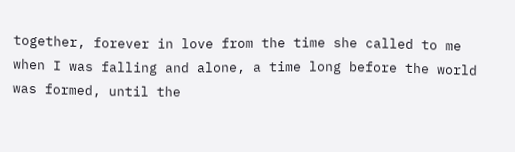together, forever in love from the time she called to me when I was falling and alone, a time long before the world was formed, until the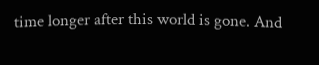time longer after this world is gone. And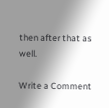then after that as well.

Write a Comment